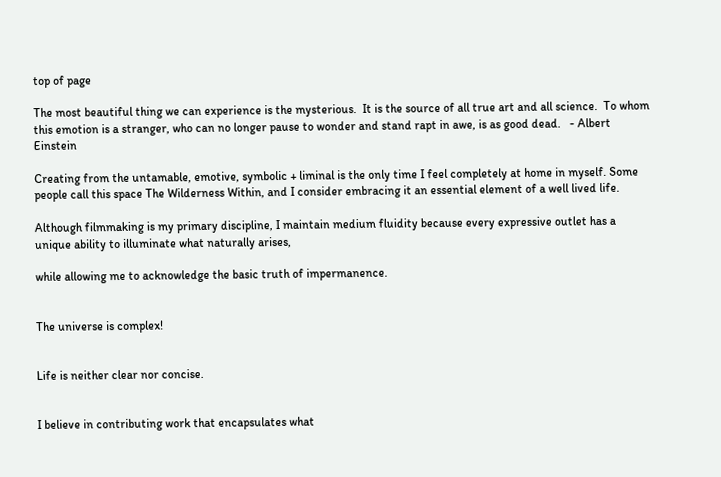top of page

The most beautiful thing we can experience is the mysterious.  It is the source of all true art and all science.  To whom this emotion is a stranger, who can no longer pause to wonder and stand rapt in awe, is as good dead.   - Albert Einstein

Creating from the untamable, emotive, symbolic + liminal is the only time I feel completely at home in myself. Some people call this space The Wilderness Within, and I consider embracing it an essential element of a well lived life.

Although filmmaking is my primary discipline, I maintain medium fluidity because every expressive outlet has a unique ability to illuminate what naturally arises,

while allowing me to acknowledge the basic truth of impermanence.


The universe is complex!


Life is neither clear nor concise.


I believe in contributing work that encapsulates what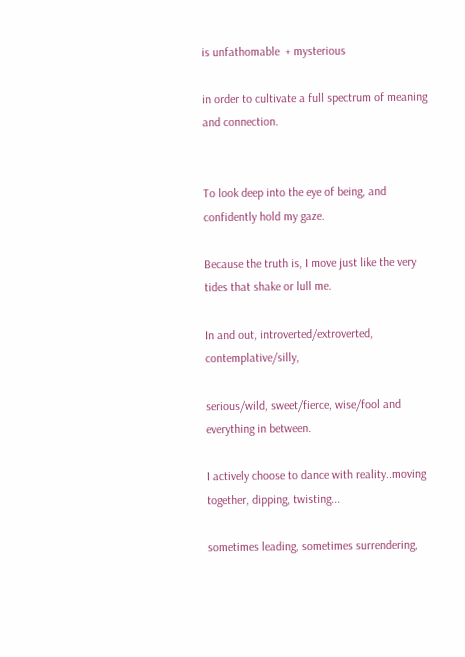is unfathomable  + mysterious

in order to cultivate a full spectrum of meaning and connection.


To look deep into the eye of being, and confidently hold my gaze.

Because the truth is, I move just like the very tides that shake or lull me.

In and out, introverted/extroverted, contemplative/silly,

serious/wild, sweet/fierce, wise/fool and everything in between.

I actively choose to dance with reality..moving together, dipping, twisting...

sometimes leading, sometimes surrendering,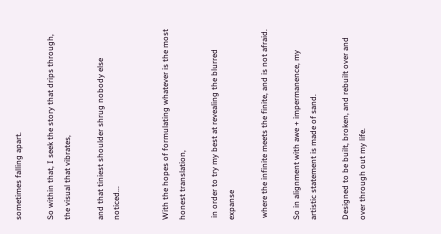sometimes falling apart.

So within that, I seek the story that drips through, the visual that vibrates,

and that tiniest shoulder shrug nobody else noticed...


With the hopes of formulating whatever is the most honest translation,

 in order to try my best at revealing the blurred expanse

 where the infinite meets the finite, and is not afraid.

So in alignment with awe + impermanence, my artistic statement is made of sand.

Designed to be built, broken, and rebuilt over and over through out my life.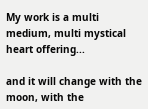My work is a multi medium, multi mystical heart offering...

and it will change with the moon, with the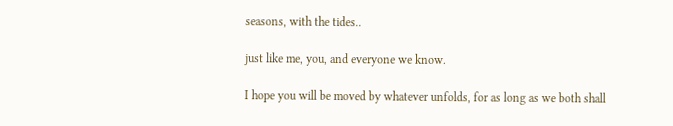seasons, with the tides..

just like me, you, and everyone we know.

I hope you will be moved by whatever unfolds, for as long as we both shall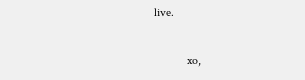live.

           xo,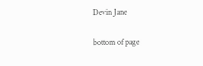Devin Jane

bottom of page